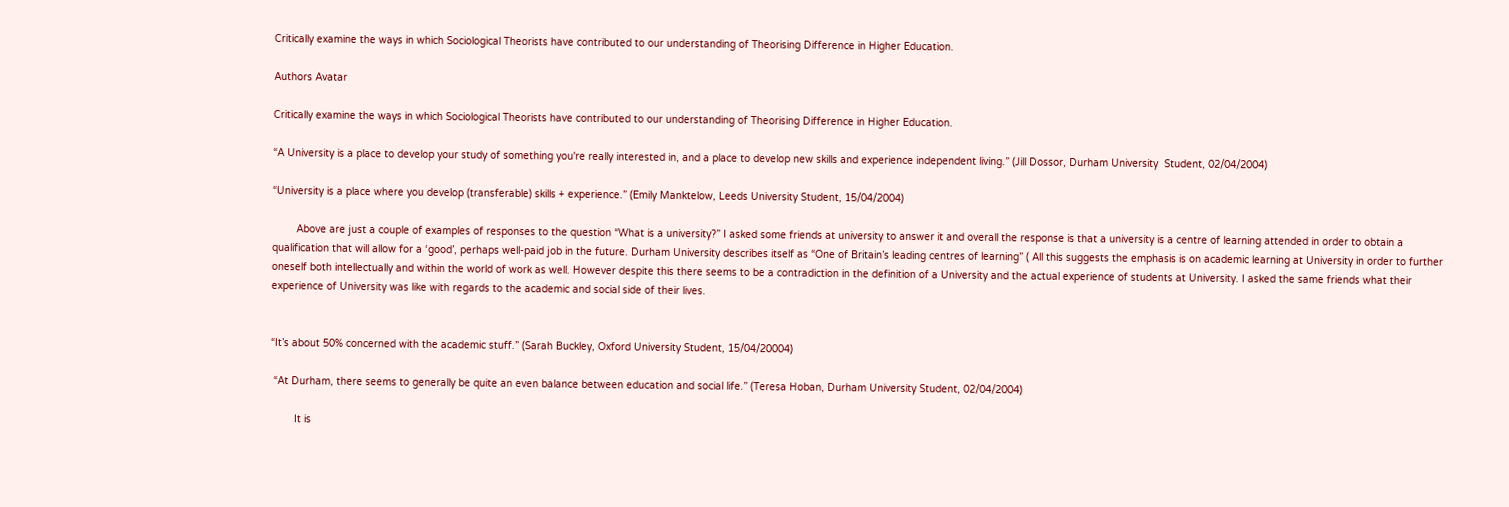Critically examine the ways in which Sociological Theorists have contributed to our understanding of Theorising Difference in Higher Education.

Authors Avatar

Critically examine the ways in which Sociological Theorists have contributed to our understanding of Theorising Difference in Higher Education.

“A University is a place to develop your study of something you're really interested in, and a place to develop new skills and experience independent living.” (Jill Dossor, Durham University  Student, 02/04/2004)

“University is a place where you develop (transferable) skills + experience.” (Emily Manktelow, Leeds University Student, 15/04/2004)

        Above are just a couple of examples of responses to the question “What is a university?” I asked some friends at university to answer it and overall the response is that a university is a centre of learning attended in order to obtain a qualification that will allow for a ‘good’, perhaps well-paid job in the future. Durham University describes itself as “One of Britain’s leading centres of learning” ( All this suggests the emphasis is on academic learning at University in order to further oneself both intellectually and within the world of work as well. However despite this there seems to be a contradiction in the definition of a University and the actual experience of students at University. I asked the same friends what their experience of University was like with regards to the academic and social side of their lives.


“It’s about 50% concerned with the academic stuff.” (Sarah Buckley, Oxford University Student, 15/04/20004)

 “At Durham, there seems to generally be quite an even balance between education and social life.” (Teresa Hoban, Durham University Student, 02/04/2004)

        It is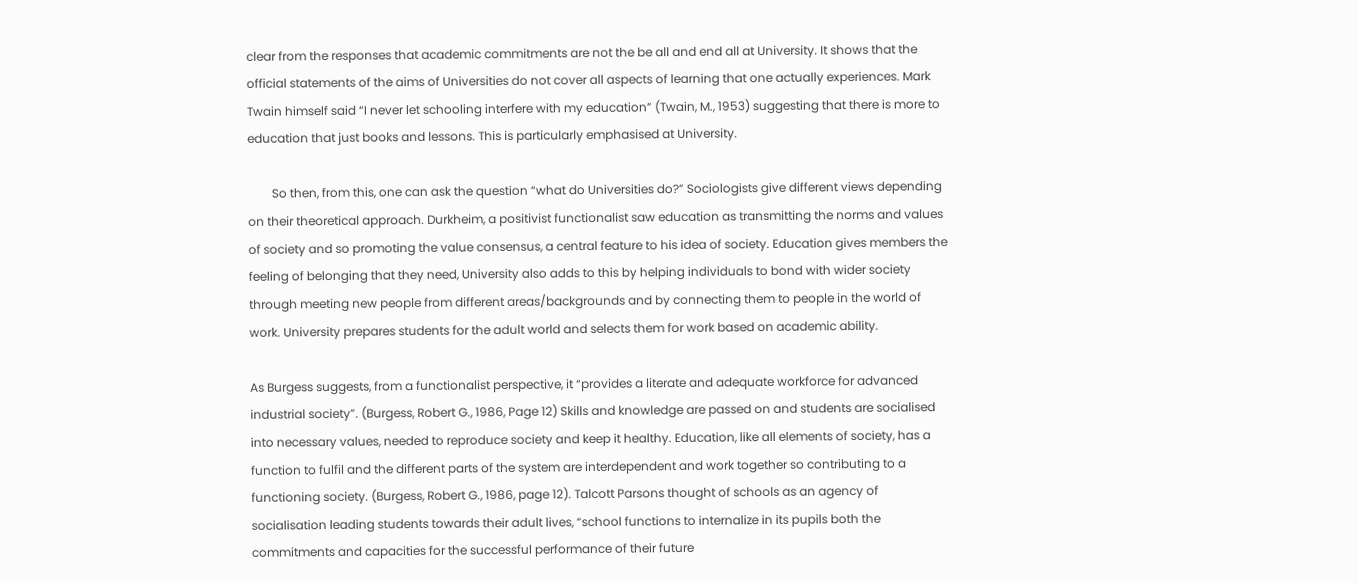clear from the responses that academic commitments are not the be all and end all at University. It shows that the official statements of the aims of Universities do not cover all aspects of learning that one actually experiences. Mark Twain himself said “I never let schooling interfere with my education” (Twain, M., 1953) suggesting that there is more to education that just books and lessons. This is particularly emphasised at University.

        So then, from this, one can ask the question “what do Universities do?” Sociologists give different views depending on their theoretical approach. Durkheim, a positivist functionalist saw education as transmitting the norms and values of society and so promoting the value consensus, a central feature to his idea of society. Education gives members the feeling of belonging that they need, University also adds to this by helping individuals to bond with wider society through meeting new people from different areas/backgrounds and by connecting them to people in the world of work. University prepares students for the adult world and selects them for work based on academic ability.

As Burgess suggests, from a functionalist perspective, it “provides a literate and adequate workforce for advanced industrial society”. (Burgess, Robert G., 1986, Page 12) Skills and knowledge are passed on and students are socialised into necessary values, needed to reproduce society and keep it healthy. Education, like all elements of society, has a function to fulfil and the different parts of the system are interdependent and work together so contributing to a functioning society. (Burgess, Robert G., 1986, page 12). Talcott Parsons thought of schools as an agency of socialisation leading students towards their adult lives, “school functions to internalize in its pupils both the commitments and capacities for the successful performance of their future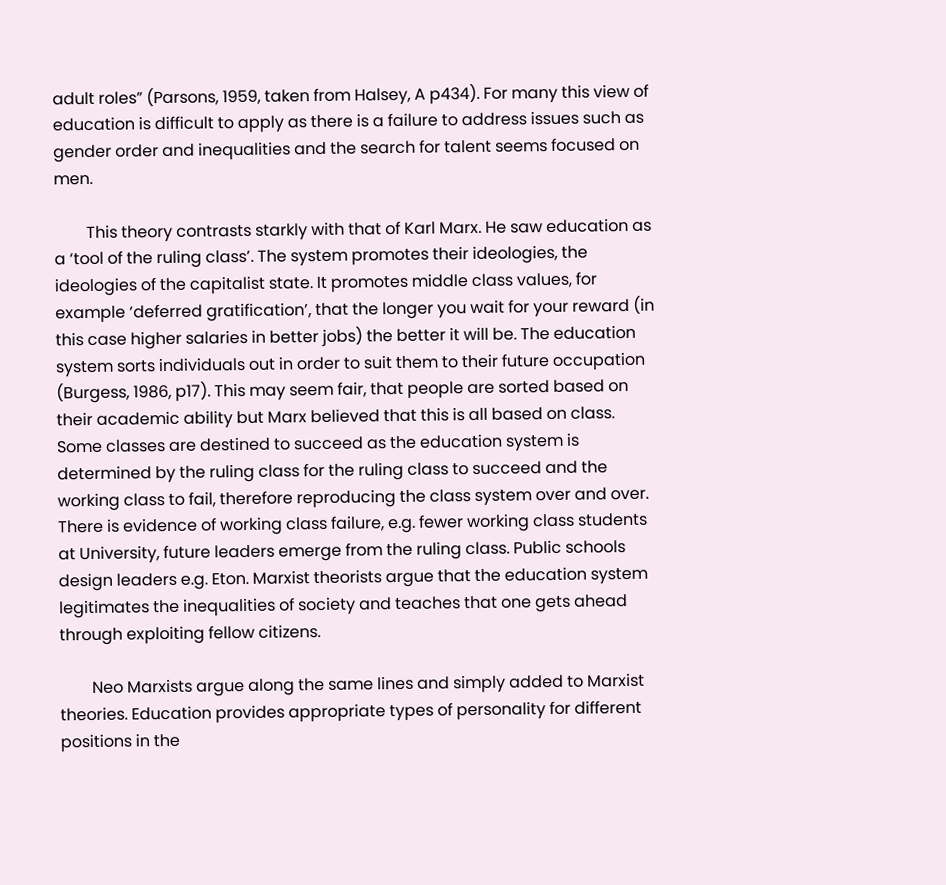adult roles” (Parsons, 1959, taken from Halsey, A p434). For many this view of education is difficult to apply as there is a failure to address issues such as gender order and inequalities and the search for talent seems focused on men.

        This theory contrasts starkly with that of Karl Marx. He saw education as a ‘tool of the ruling class’. The system promotes their ideologies, the ideologies of the capitalist state. It promotes middle class values, for example ‘deferred gratification’, that the longer you wait for your reward (in this case higher salaries in better jobs) the better it will be. The education system sorts individuals out in order to suit them to their future occupation (Burgess, 1986, p17). This may seem fair, that people are sorted based on their academic ability but Marx believed that this is all based on class. Some classes are destined to succeed as the education system is determined by the ruling class for the ruling class to succeed and the working class to fail, therefore reproducing the class system over and over. There is evidence of working class failure, e.g. fewer working class students at University, future leaders emerge from the ruling class. Public schools design leaders e.g. Eton. Marxist theorists argue that the education system legitimates the inequalities of society and teaches that one gets ahead through exploiting fellow citizens.

        Neo Marxists argue along the same lines and simply added to Marxist theories. Education provides appropriate types of personality for different positions in the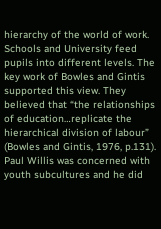hierarchy of the world of work. Schools and University feed pupils into different levels. The key work of Bowles and Gintis supported this view. They believed that “the relationships of education…replicate the hierarchical division of labour” (Bowles and Gintis, 1976, p.131). Paul Willis was concerned with youth subcultures and he did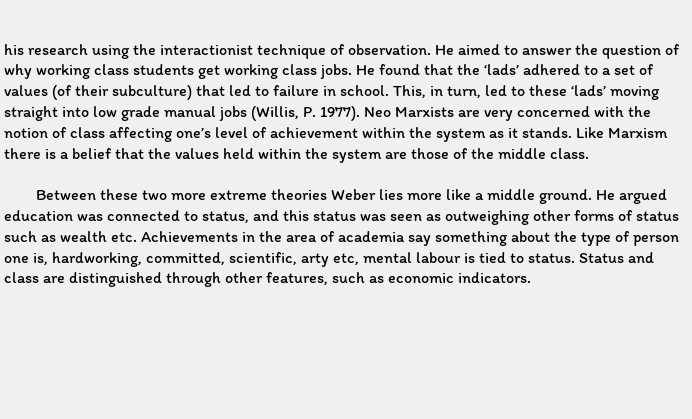his research using the interactionist technique of observation. He aimed to answer the question of why working class students get working class jobs. He found that the ‘lads’ adhered to a set of values (of their subculture) that led to failure in school. This, in turn, led to these ‘lads’ moving straight into low grade manual jobs (Willis, P. 1977). Neo Marxists are very concerned with the notion of class affecting one’s level of achievement within the system as it stands. Like Marxism there is a belief that the values held within the system are those of the middle class.

        Between these two more extreme theories Weber lies more like a middle ground. He argued education was connected to status, and this status was seen as outweighing other forms of status such as wealth etc. Achievements in the area of academia say something about the type of person one is, hardworking, committed, scientific, arty etc, mental labour is tied to status. Status and class are distinguished through other features, such as economic indicators.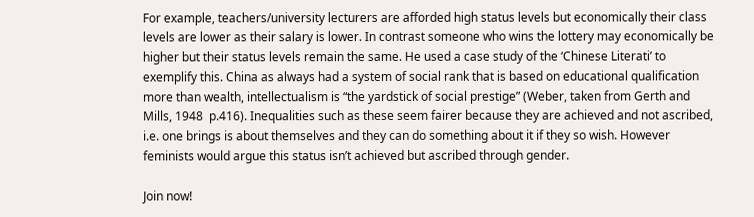For example, teachers/university lecturers are afforded high status levels but economically their class levels are lower as their salary is lower. In contrast someone who wins the lottery may economically be higher but their status levels remain the same. He used a case study of the ‘Chinese Literati’ to exemplify this. China as always had a system of social rank that is based on educational qualification more than wealth, intellectualism is “the yardstick of social prestige” (Weber, taken from Gerth and Mills, 1948  p.416). Inequalities such as these seem fairer because they are achieved and not ascribed, i.e. one brings is about themselves and they can do something about it if they so wish. However feminists would argue this status isn’t achieved but ascribed through gender.

Join now!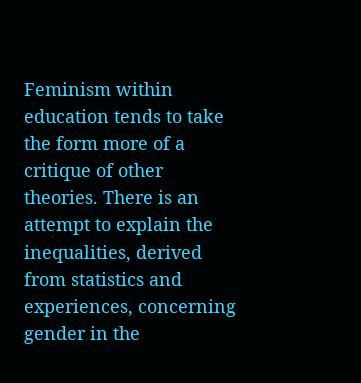Feminism within education tends to take the form more of a critique of other theories. There is an attempt to explain the inequalities, derived from statistics and experiences, concerning gender in the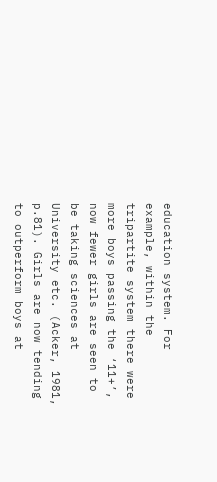education system. For example, within the tripartite system there were more boys passing the ‘11+’, now fewer girls are seen to be taking sciences at University etc. (Acker, 1981, p.81). Girls are now tending to outperform boys at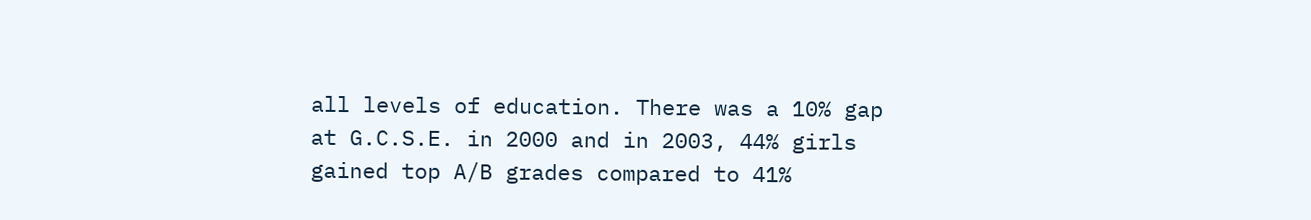all levels of education. There was a 10% gap at G.C.S.E. in 2000 and in 2003, 44% girls gained top A/B grades compared to 41%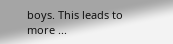boys. This leads to more ...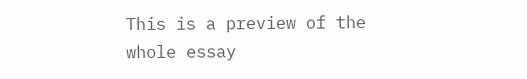This is a preview of the whole essay